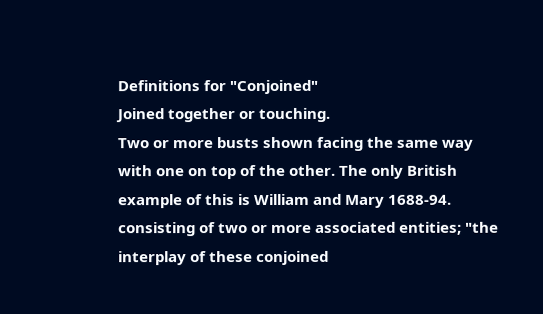Definitions for "Conjoined"
Joined together or touching.
Two or more busts shown facing the same way with one on top of the other. The only British example of this is William and Mary 1688-94.
consisting of two or more associated entities; "the interplay of these conjoined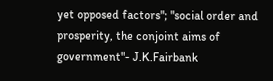yet opposed factors"; "social order and prosperity, the conjoint aims of government"- J.K.Fairbank